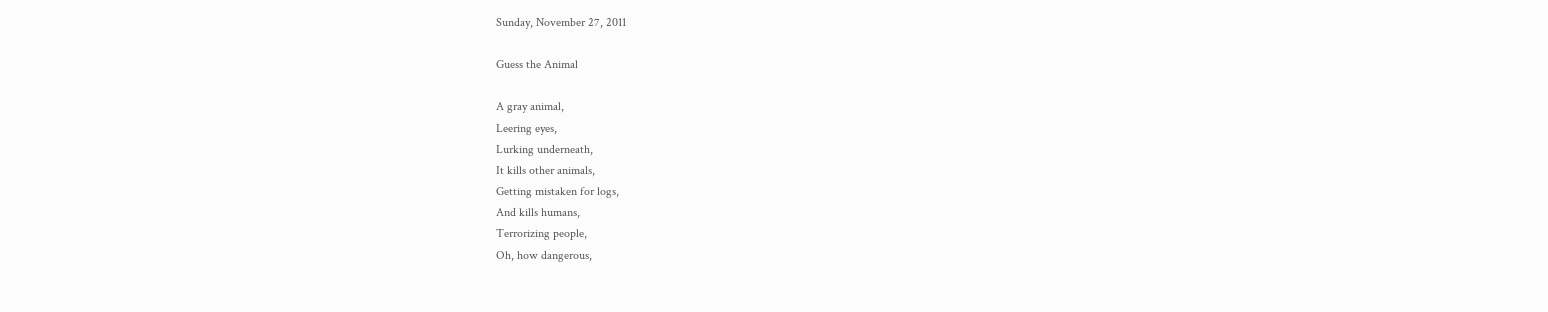Sunday, November 27, 2011

Guess the Animal

A gray animal,
Leering eyes,
Lurking underneath,
It kills other animals,
Getting mistaken for logs,
And kills humans,
Terrorizing people,
Oh, how dangerous,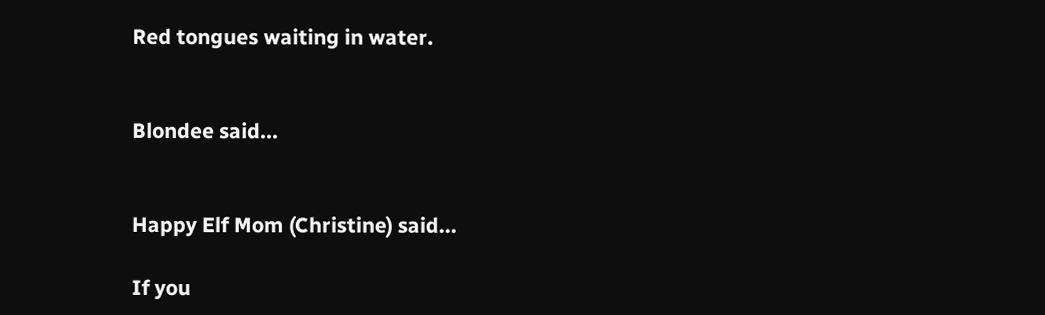Red tongues waiting in water.


Blondee said...


Happy Elf Mom (Christine) said...

If you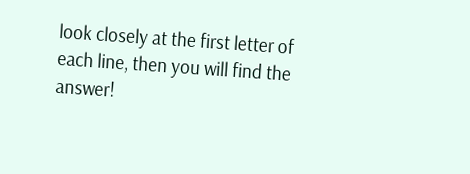look closely at the first letter of each line, then you will find the answer!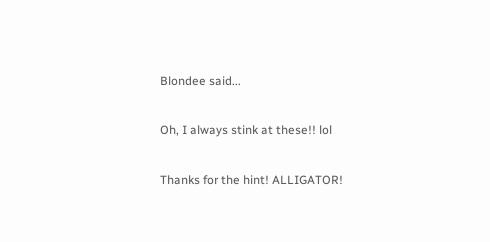Blondee said...

Oh, I always stink at these!! lol

Thanks for the hint! ALLIGATOR!